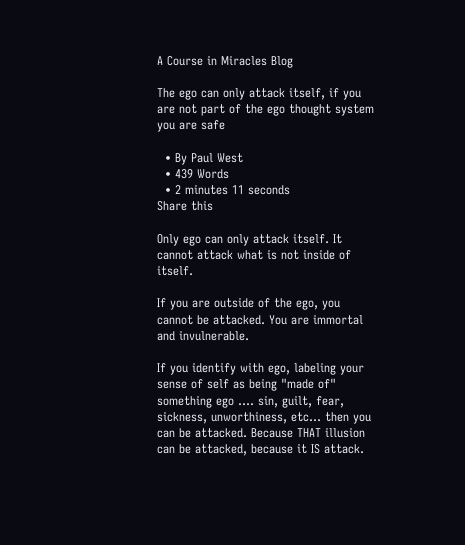A Course in Miracles Blog

The ego can only attack itself, if you are not part of the ego thought system you are safe

  • By Paul West
  • 439 Words
  • 2 minutes 11 seconds
Share this

Only ego can only attack itself. It cannot attack what is not inside of itself.

If you are outside of the ego, you cannot be attacked. You are immortal and invulnerable.

If you identify with ego, labeling your sense of self as being "made of" something ego .... sin, guilt, fear, sickness, unworthiness, etc... then you can be attacked. Because THAT illusion can be attacked, because it IS attack.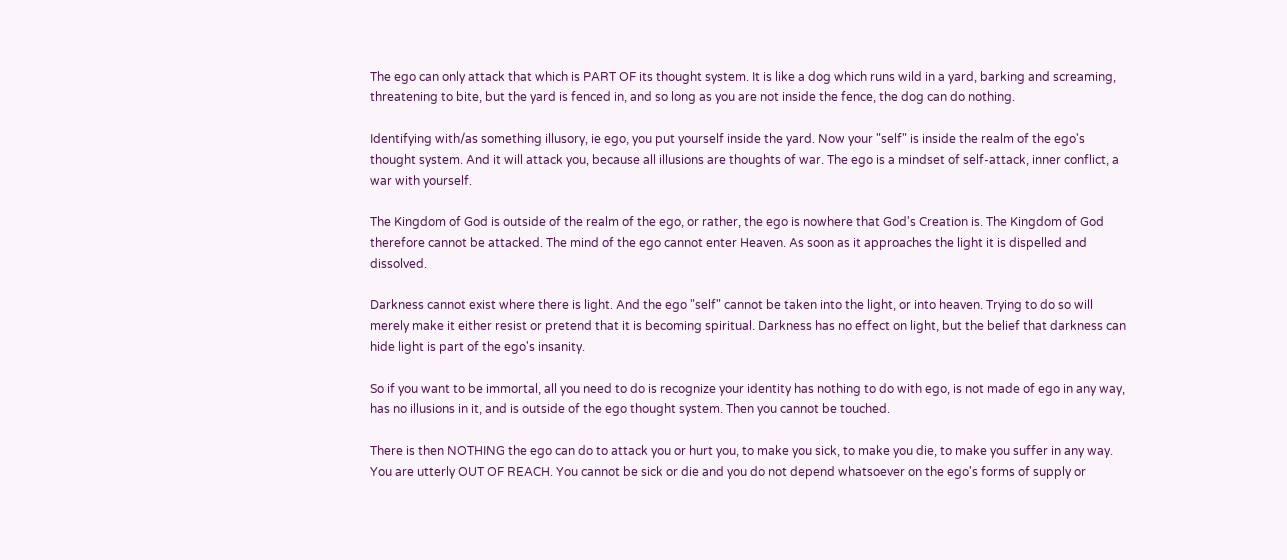The ego can only attack that which is PART OF its thought system. It is like a dog which runs wild in a yard, barking and screaming, threatening to bite, but the yard is fenced in, and so long as you are not inside the fence, the dog can do nothing.

Identifying with/as something illusory, ie ego, you put yourself inside the yard. Now your "self" is inside the realm of the ego's thought system. And it will attack you, because all illusions are thoughts of war. The ego is a mindset of self-attack, inner conflict, a war with yourself.

The Kingdom of God is outside of the realm of the ego, or rather, the ego is nowhere that God's Creation is. The Kingdom of God therefore cannot be attacked. The mind of the ego cannot enter Heaven. As soon as it approaches the light it is dispelled and dissolved.

Darkness cannot exist where there is light. And the ego "self" cannot be taken into the light, or into heaven. Trying to do so will merely make it either resist or pretend that it is becoming spiritual. Darkness has no effect on light, but the belief that darkness can hide light is part of the ego's insanity.

So if you want to be immortal, all you need to do is recognize your identity has nothing to do with ego, is not made of ego in any way, has no illusions in it, and is outside of the ego thought system. Then you cannot be touched.

There is then NOTHING the ego can do to attack you or hurt you, to make you sick, to make you die, to make you suffer in any way. You are utterly OUT OF REACH. You cannot be sick or die and you do not depend whatsoever on the ego's forms of supply or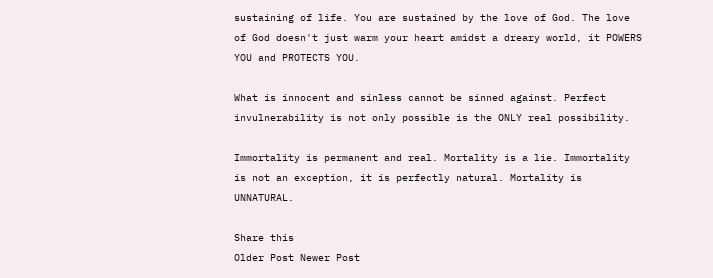sustaining of life. You are sustained by the love of God. The love of God doesn't just warm your heart amidst a dreary world, it POWERS YOU and PROTECTS YOU.

What is innocent and sinless cannot be sinned against. Perfect invulnerability is not only possible is the ONLY real possibility.

Immortality is permanent and real. Mortality is a lie. Immortality is not an exception, it is perfectly natural. Mortality is UNNATURAL.

Share this
Older Post Newer Post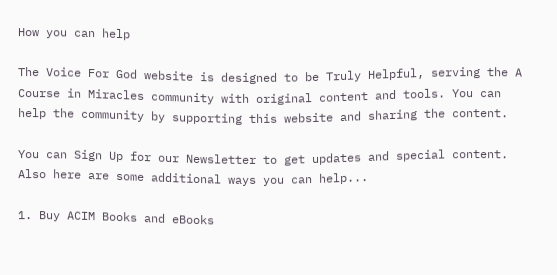How you can help

The Voice For God website is designed to be Truly Helpful, serving the A Course in Miracles community with original content and tools. You can help the community by supporting this website and sharing the content.

You can Sign Up for our Newsletter to get updates and special content. Also here are some additional ways you can help...

1. Buy ACIM Books and eBooks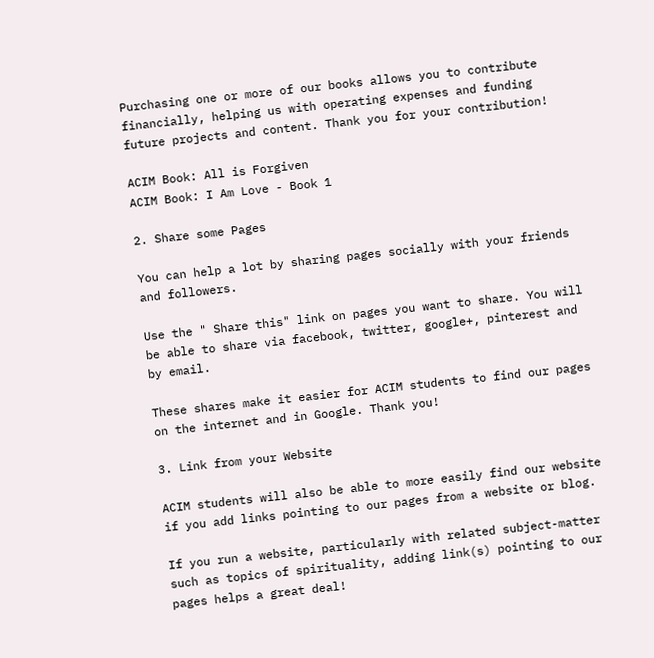Purchasing one or more of our books allows you to contribute financially, helping us with operating expenses and funding future projects and content. Thank you for your contribution!

ACIM Book: All is Forgiven
ACIM Book: I Am Love - Book 1

2. Share some Pages

You can help a lot by sharing pages socially with your friends and followers.

Use the " Share this" link on pages you want to share. You will be able to share via facebook, twitter, google+, pinterest and by email.

These shares make it easier for ACIM students to find our pages on the internet and in Google. Thank you!

3. Link from your Website

ACIM students will also be able to more easily find our website if you add links pointing to our pages from a website or blog.

If you run a website, particularly with related subject-matter such as topics of spirituality, adding link(s) pointing to our pages helps a great deal!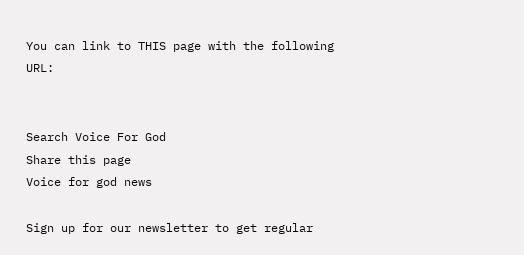You can link to THIS page with the following URL:


Search Voice For God
Share this page
Voice for god news

Sign up for our newsletter to get regular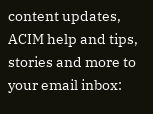content updates, ACIM help and tips, stories and more to your email inbox: